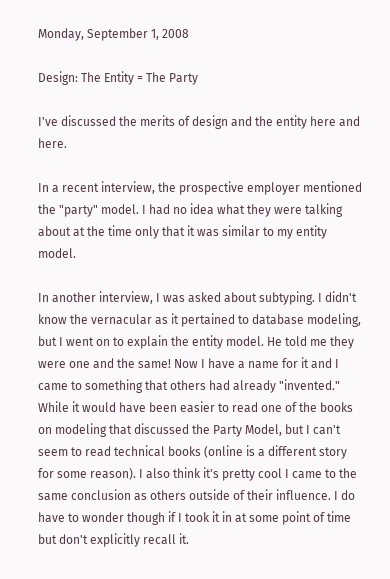Monday, September 1, 2008

Design: The Entity = The Party

I've discussed the merits of design and the entity here and here.

In a recent interview, the prospective employer mentioned the "party" model. I had no idea what they were talking about at the time only that it was similar to my entity model.

In another interview, I was asked about subtyping. I didn't know the vernacular as it pertained to database modeling, but I went on to explain the entity model. He told me they were one and the same! Now I have a name for it and I came to something that others had already "invented." While it would have been easier to read one of the books on modeling that discussed the Party Model, but I can't seem to read technical books (online is a different story for some reason). I also think it's pretty cool I came to the same conclusion as others outside of their influence. I do have to wonder though if I took it in at some point of time but don't explicitly recall it.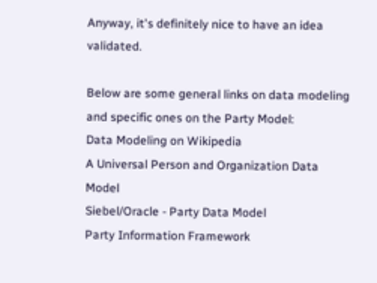Anyway, it's definitely nice to have an idea validated.

Below are some general links on data modeling and specific ones on the Party Model:
Data Modeling on Wikipedia
A Universal Person and Organization Data Model
Siebel/Oracle - Party Data Model
Party Information Framework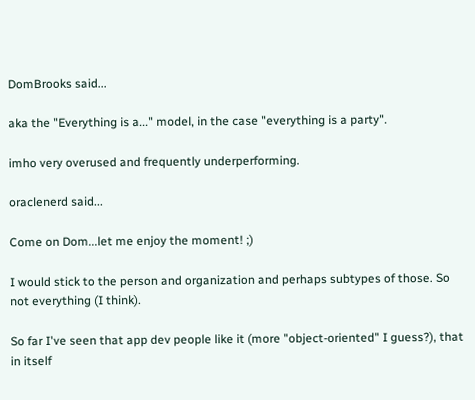DomBrooks said...

aka the "Everything is a..." model, in the case "everything is a party".

imho very overused and frequently underperforming.

oraclenerd said...

Come on Dom...let me enjoy the moment! ;)

I would stick to the person and organization and perhaps subtypes of those. So not everything (I think).

So far I've seen that app dev people like it (more "object-oriented" I guess?), that in itself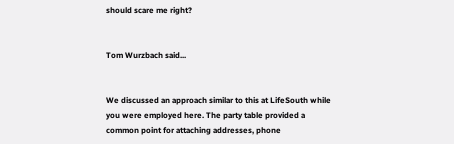should scare me right?


Tom Wurzbach said...


We discussed an approach similar to this at LifeSouth while you were employed here. The party table provided a common point for attaching addresses, phone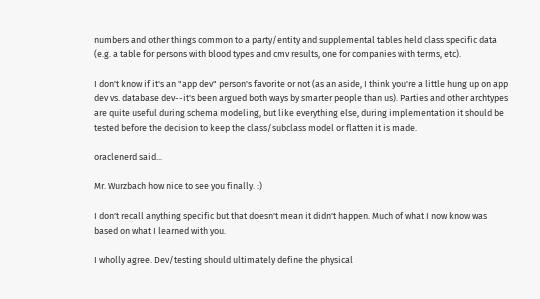numbers and other things common to a party/entity and supplemental tables held class specific data (e.g. a table for persons with blood types and cmv results, one for companies with terms, etc).

I don't know if it's an "app dev" person's favorite or not (as an aside, I think you're a little hung up on app dev vs. database dev--it's been argued both ways by smarter people than us). Parties and other archtypes are quite useful during schema modeling, but like everything else, during implementation it should be tested before the decision to keep the class/subclass model or flatten it is made.

oraclenerd said...

Mr. Wurzbach how nice to see you finally. :)

I don't recall anything specific but that doesn't mean it didn't happen. Much of what I now know was based on what I learned with you.

I wholly agree. Dev/testing should ultimately define the physical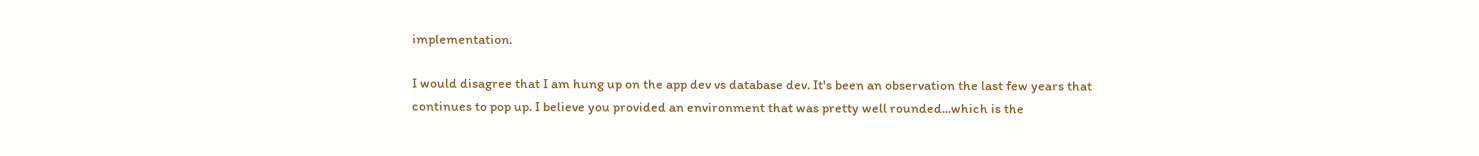implementation.

I would disagree that I am hung up on the app dev vs database dev. It's been an observation the last few years that continues to pop up. I believe you provided an environment that was pretty well rounded...which is the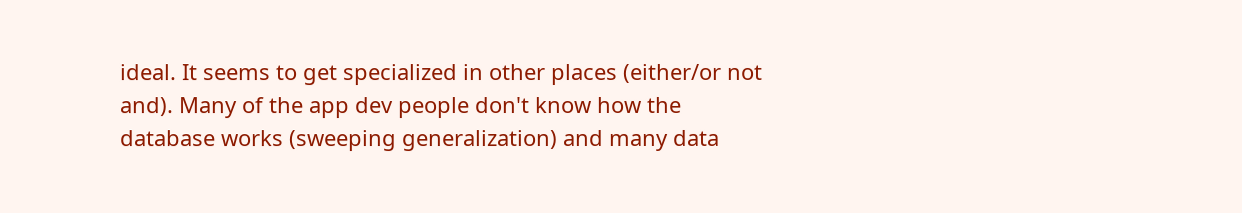ideal. It seems to get specialized in other places (either/or not and). Many of the app dev people don't know how the database works (sweeping generalization) and many data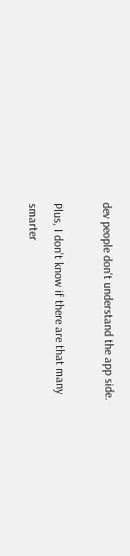dev people don't understand the app side.

Plus, I don't know if there are that many smarter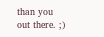than you out there. ;)